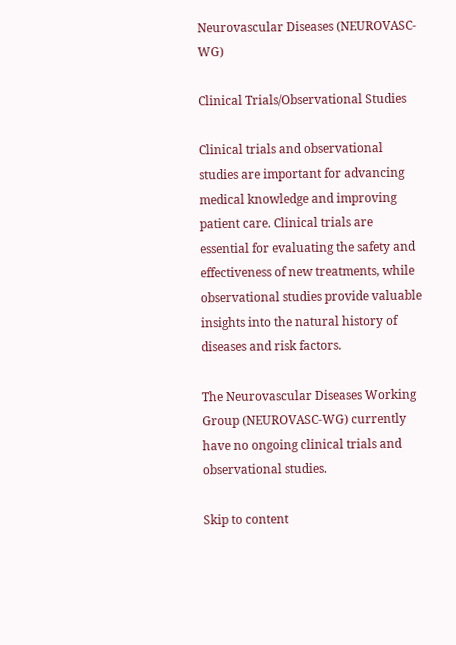Neurovascular Diseases (NEUROVASC-WG)

Clinical Trials/Observational Studies

Clinical trials and observational studies are important for advancing medical knowledge and improving patient care. Clinical trials are essential for evaluating the safety and effectiveness of new treatments, while observational studies provide valuable insights into the natural history of diseases and risk factors.

The Neurovascular Diseases Working Group (NEUROVASC-WG) currently have no ongoing clinical trials and observational studies.

Skip to content